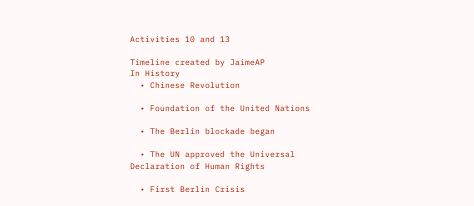Activities 10 and 13

Timeline created by JaimeAP
In History
  • Chinese Revolution

  • Foundation of the United Nations

  • The Berlin blockade began

  • The UN approved the Universal Declaration of Human Rights

  • First Berlin Crisis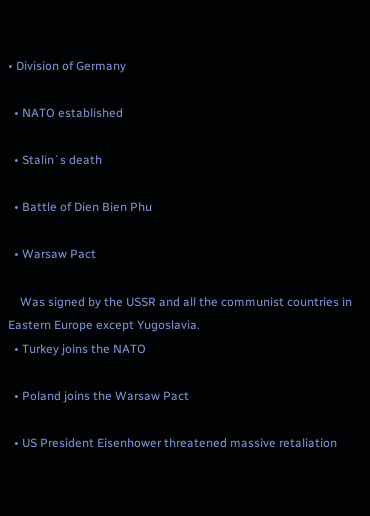• Division of Germany

  • NATO established

  • Stalin´s death

  • Battle of Dien Bien Phu

  • Warsaw Pact

    Was signed by the USSR and all the communist countries in Eastern Europe except Yugoslavia.
  • Turkey joins the NATO

  • Poland joins the Warsaw Pact

  • US President Eisenhower threatened massive retaliation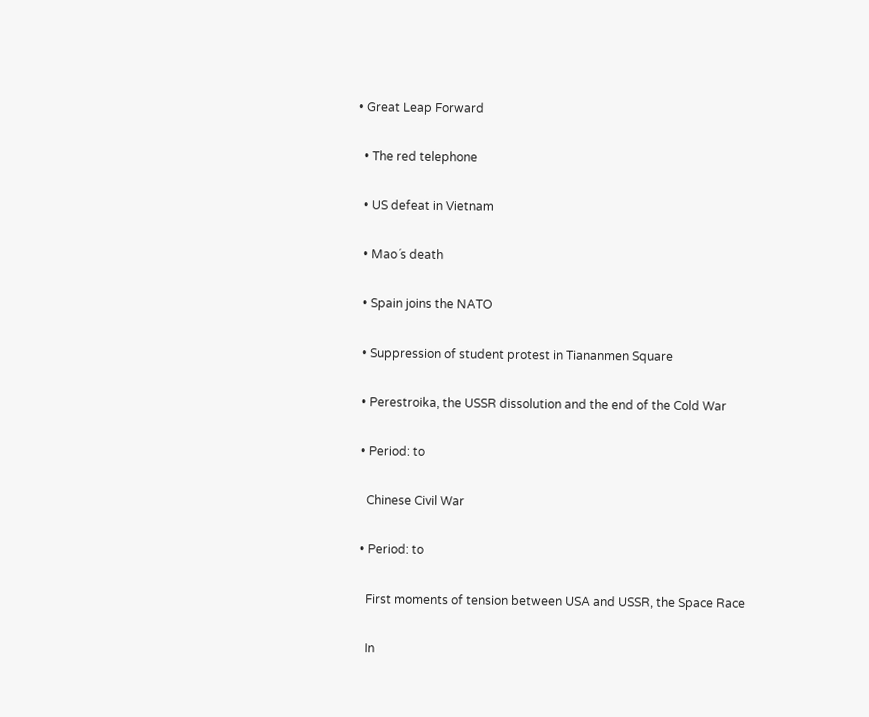• Great Leap Forward

  • The red telephone

  • US defeat in Vietnam

  • Mao´s death

  • Spain joins the NATO

  • Suppression of student protest in Tiananmen Square

  • Perestroika, the USSR dissolution and the end of the Cold War

  • Period: to

    Chinese Civil War

  • Period: to

    First moments of tension between USA and USSR, the Space Race

    In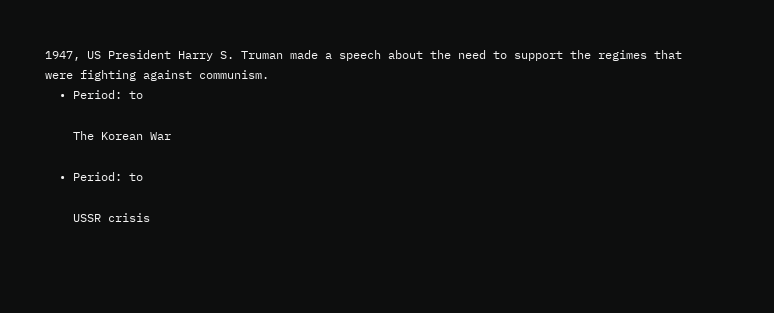1947, US President Harry S. Truman made a speech about the need to support the regimes that were fighting against communism.
  • Period: to

    The Korean War

  • Period: to

    USSR crisis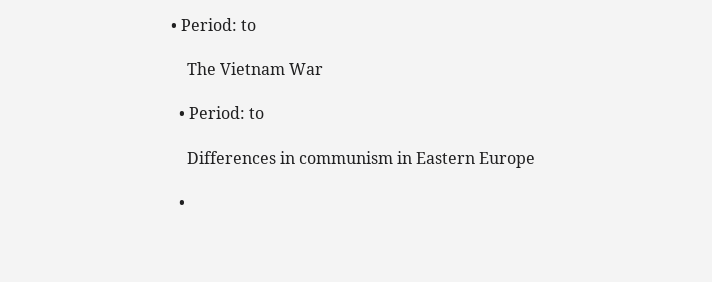• Period: to

    The Vietnam War

  • Period: to

    Differences in communism in Eastern Europe

  •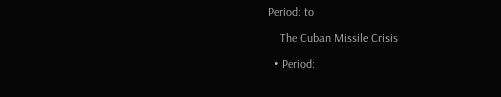Period: to

    The Cuban Missile Crisis

  • Period: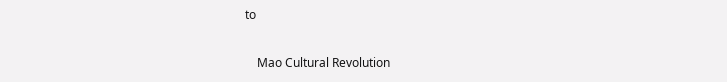to

    Mao Cultural Revolution